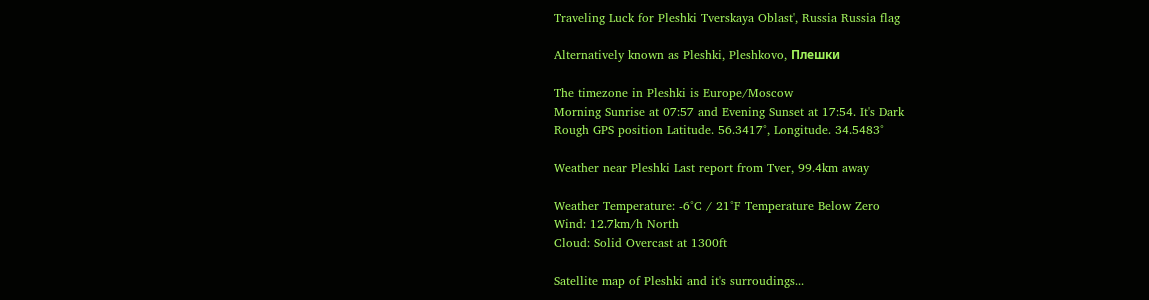Traveling Luck for Pleshki Tverskaya Oblast', Russia Russia flag

Alternatively known as Pleshki, Pleshkovo, Плешки

The timezone in Pleshki is Europe/Moscow
Morning Sunrise at 07:57 and Evening Sunset at 17:54. It's Dark
Rough GPS position Latitude. 56.3417°, Longitude. 34.5483°

Weather near Pleshki Last report from Tver, 99.4km away

Weather Temperature: -6°C / 21°F Temperature Below Zero
Wind: 12.7km/h North
Cloud: Solid Overcast at 1300ft

Satellite map of Pleshki and it's surroudings...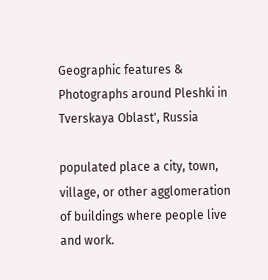Geographic features & Photographs around Pleshki in Tverskaya Oblast', Russia

populated place a city, town, village, or other agglomeration of buildings where people live and work.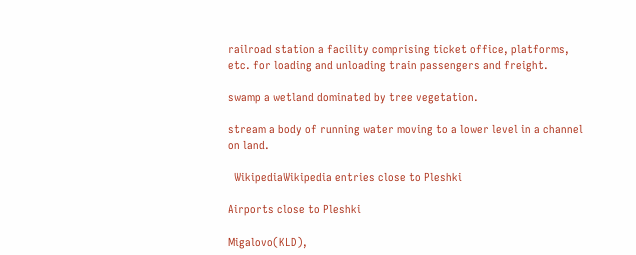railroad station a facility comprising ticket office, platforms, etc. for loading and unloading train passengers and freight.

swamp a wetland dominated by tree vegetation.

stream a body of running water moving to a lower level in a channel on land.

  WikipediaWikipedia entries close to Pleshki

Airports close to Pleshki

Migalovo(KLD),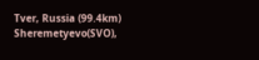Tver, Russia (99.4km)
Sheremetyevo(SVO),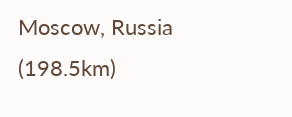Moscow, Russia (198.5km)